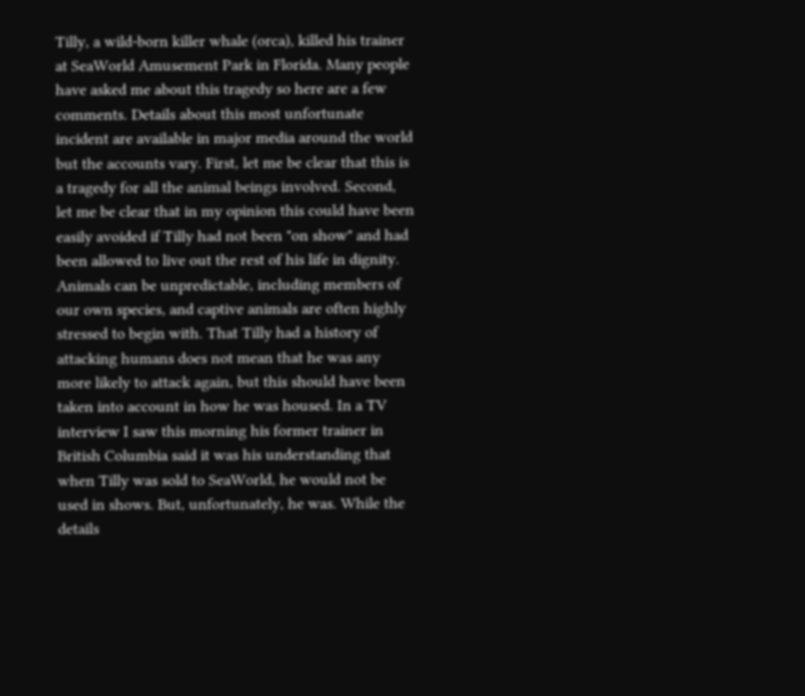Tilly, a wild-born killer whale (orca), killed his trainer at SeaWorld Amusement Park in Florida. Many people have asked me about this tragedy so here are a few comments. Details about this most unfortunate incident are available in major media around the world but the accounts vary. First, let me be clear that this is a tragedy for all the animal beings involved. Second, let me be clear that in my opinion this could have been easily avoided if Tilly had not been "on show" and had been allowed to live out the rest of his life in dignity. Animals can be unpredictable, including members of our own species, and captive animals are often highly stressed to begin with. That Tilly had a history of attacking humans does not mean that he was any more likely to attack again, but this should have been taken into account in how he was housed. In a TV interview I saw this morning his former trainer in British Columbia said it was his understanding that when Tilly was sold to SeaWorld, he would not be used in shows. But, unfortunately, he was. While the details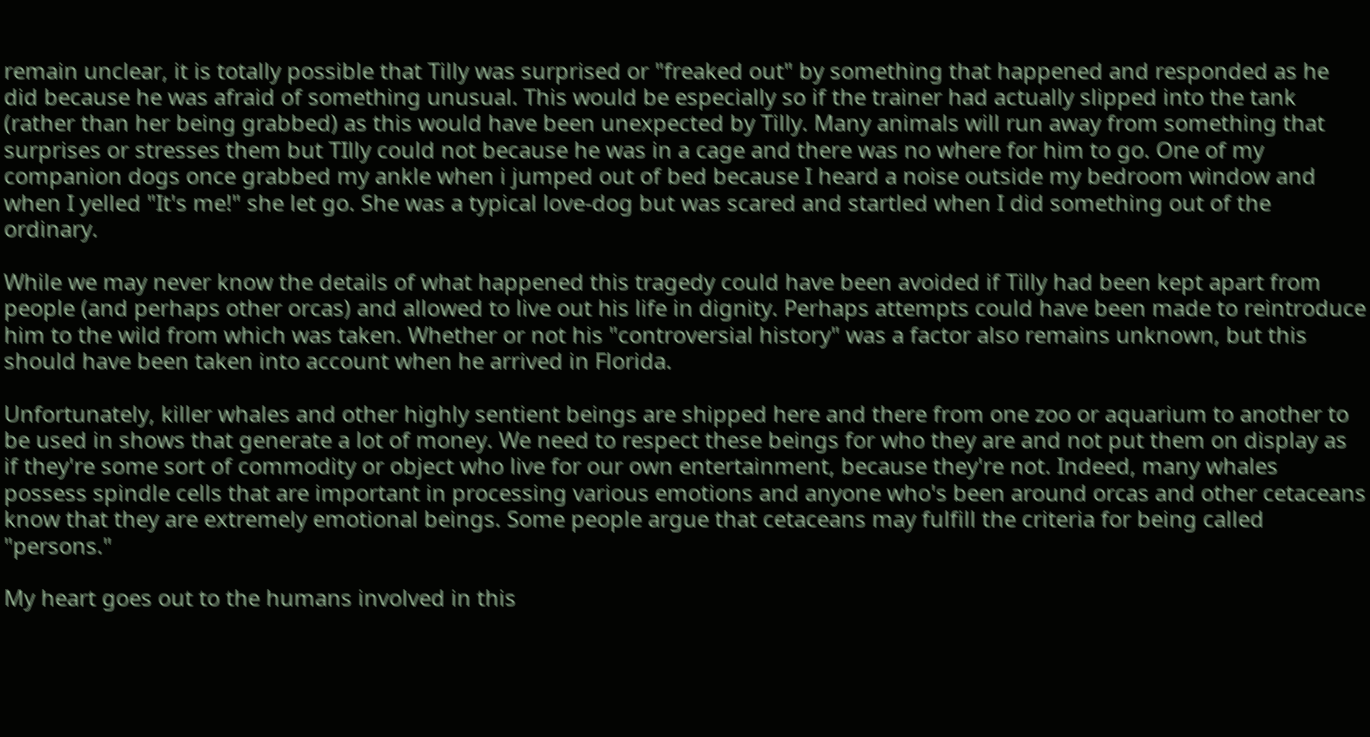remain unclear, it is totally possible that Tilly was surprised or "freaked out" by something that happened and responded as he did because he was afraid of something unusual. This would be especially so if the trainer had actually slipped into the tank (rather than her being grabbed) as this would have been unexpected by Tilly. Many animals will run away from something that surprises or stresses them but TIlly could not because he was in a cage and there was no where for him to go. One of my companion dogs once grabbed my ankle when i jumped out of bed because I heard a noise outside my bedroom window and when I yelled "It's me!" she let go. She was a typical love-dog but was scared and startled when I did something out of the ordinary.

While we may never know the details of what happened this tragedy could have been avoided if Tilly had been kept apart from people (and perhaps other orcas) and allowed to live out his life in dignity. Perhaps attempts could have been made to reintroduce him to the wild from which was taken. Whether or not his "controversial history" was a factor also remains unknown, but this should have been taken into account when he arrived in Florida.

Unfortunately, killer whales and other highly sentient beings are shipped here and there from one zoo or aquarium to another to be used in shows that generate a lot of money. We need to respect these beings for who they are and not put them on display as if they're some sort of commodity or object who live for our own entertainment, because they're not. Indeed, many whales possess spindle cells that are important in processing various emotions and anyone who's been around orcas and other cetaceans know that they are extremely emotional beings. Some people argue that cetaceans may fulfill the criteria for being called "persons."

My heart goes out to the humans involved in this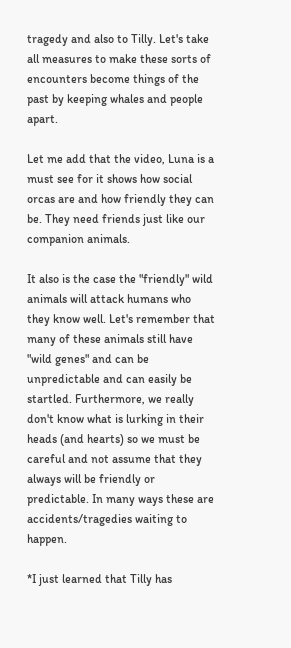tragedy and also to Tilly. Let's take all measures to make these sorts of encounters become things of the past by keeping whales and people apart.

Let me add that the video, Luna is a must see for it shows how social orcas are and how friendly they can be. They need friends just like our companion animals.

It also is the case the "friendly" wild animals will attack humans who they know well. Let's remember that many of these animals still have "wild genes" and can be unpredictable and can easily be startled. Furthermore, we really don't know what is lurking in their heads (and hearts) so we must be careful and not assume that they always will be friendly or predictable. In many ways these are accidents/tragedies waiting to happen.

*I just learned that Tilly has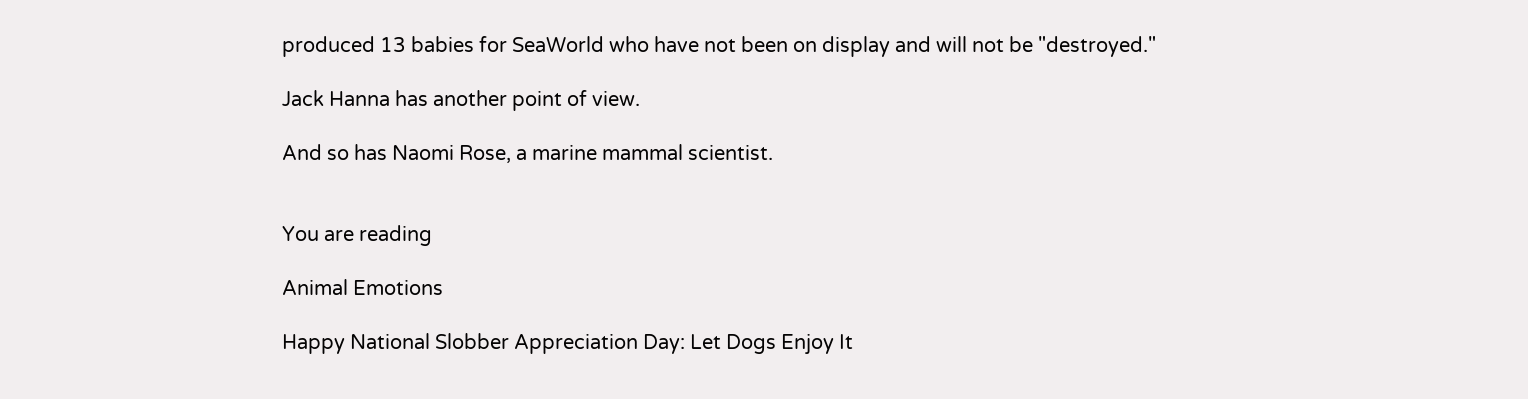produced 13 babies for SeaWorld who have not been on display and will not be "destroyed."

Jack Hanna has another point of view.

And so has Naomi Rose, a marine mammal scientist.


You are reading

Animal Emotions

Happy National Slobber Appreciation Day: Let Dogs Enjoy It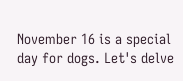November 16 is a special day for dogs. Let's delve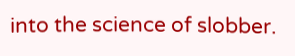into the science of slobber.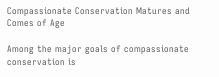Compassionate Conservation Matures and Comes of Age

Among the major goals of compassionate conservation is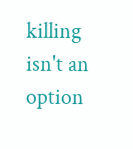killing isn't an option